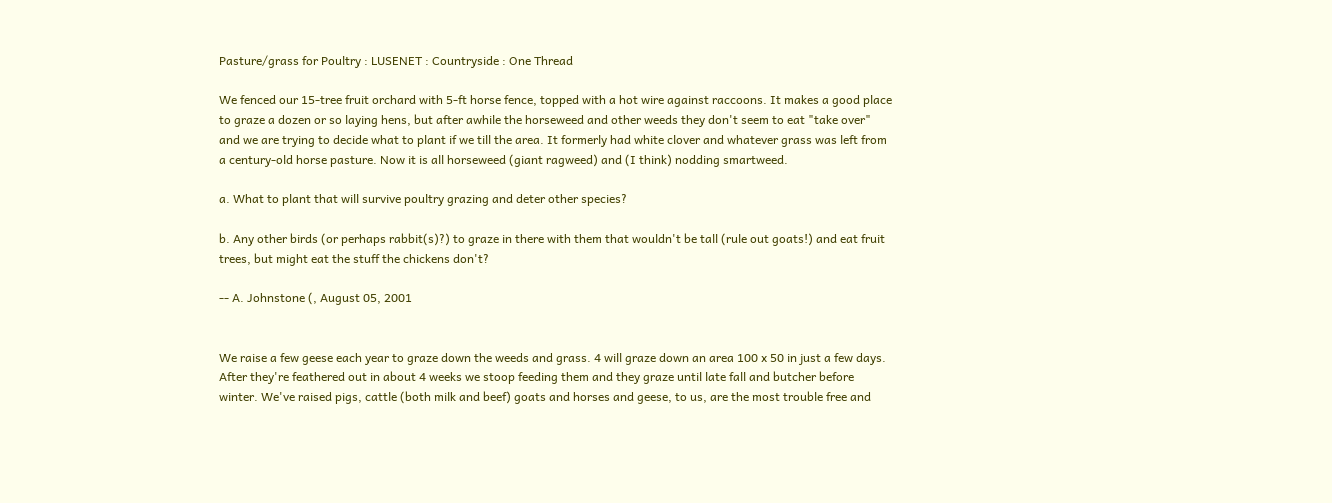Pasture/grass for Poultry : LUSENET : Countryside : One Thread

We fenced our 15-tree fruit orchard with 5-ft horse fence, topped with a hot wire against raccoons. It makes a good place to graze a dozen or so laying hens, but after awhile the horseweed and other weeds they don't seem to eat "take over" and we are trying to decide what to plant if we till the area. It formerly had white clover and whatever grass was left from a century-old horse pasture. Now it is all horseweed (giant ragweed) and (I think) nodding smartweed.

a. What to plant that will survive poultry grazing and deter other species?

b. Any other birds (or perhaps rabbit(s)?) to graze in there with them that wouldn't be tall (rule out goats!) and eat fruit trees, but might eat the stuff the chickens don't?

-- A. Johnstone (, August 05, 2001


We raise a few geese each year to graze down the weeds and grass. 4 will graze down an area 100 x 50 in just a few days. After they're feathered out in about 4 weeks we stoop feeding them and they graze until late fall and butcher before winter. We've raised pigs, cattle (both milk and beef) goats and horses and geese, to us, are the most trouble free and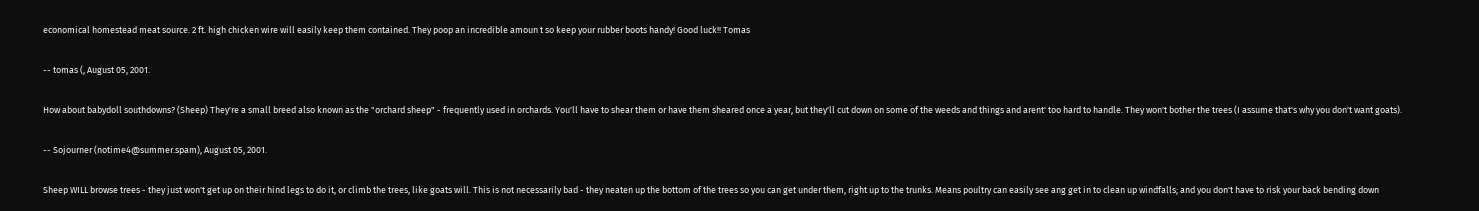economical homestead meat source. 2 ft. high chicken wire will easily keep them contained. They poop an incredible amoun t so keep your rubber boots handy! Good luck!! Tomas

-- tomas (, August 05, 2001.

How about babydoll southdowns? (Sheep) They're a small breed also known as the "orchard sheep" - frequently used in orchards. You'll have to shear them or have them sheared once a year, but they'll cut down on some of the weeds and things and arent' too hard to handle. They won't bother the trees (I assume that's why you don't want goats).

-- Sojourner (notime4@summer.spam), August 05, 2001.

Sheep WILL browse trees - they just won't get up on their hind legs to do it, or climb the trees, like goats will. This is not necessarily bad - they neaten up the bottom of the trees so you can get under them, right up to the trunks. Means poultry can easily see ang get in to clean up windfalls; and you don't have to risk your back bending down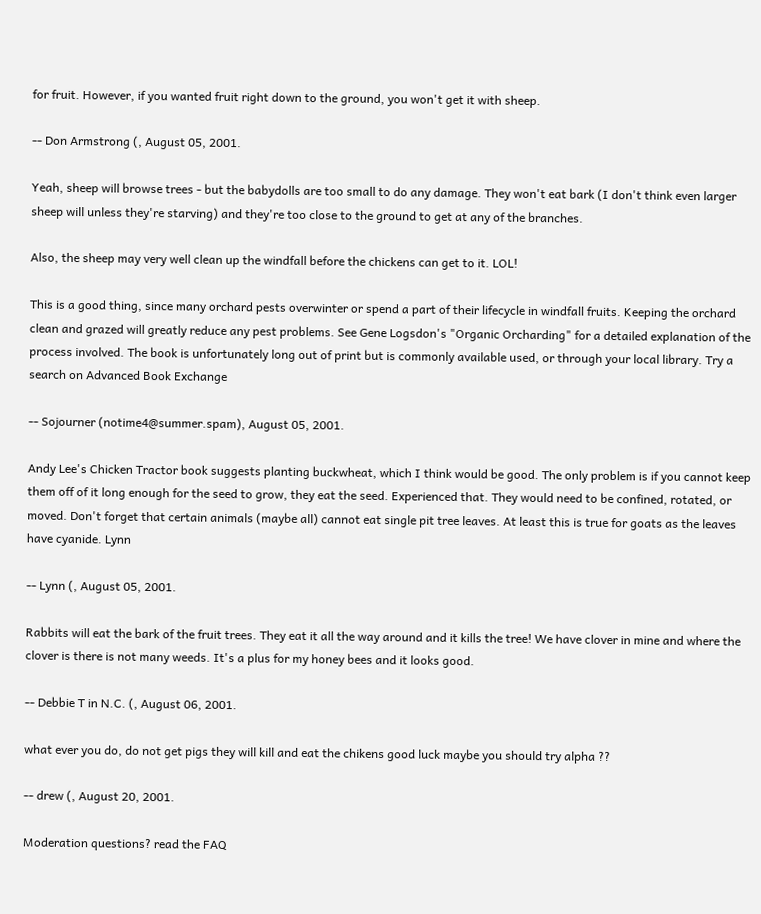for fruit. However, if you wanted fruit right down to the ground, you won't get it with sheep.

-- Don Armstrong (, August 05, 2001.

Yeah, sheep will browse trees - but the babydolls are too small to do any damage. They won't eat bark (I don't think even larger sheep will unless they're starving) and they're too close to the ground to get at any of the branches.

Also, the sheep may very well clean up the windfall before the chickens can get to it. LOL!

This is a good thing, since many orchard pests overwinter or spend a part of their lifecycle in windfall fruits. Keeping the orchard clean and grazed will greatly reduce any pest problems. See Gene Logsdon's "Organic Orcharding" for a detailed explanation of the process involved. The book is unfortunately long out of print but is commonly available used, or through your local library. Try a search on Advanced Book Exchange

-- Sojourner (notime4@summer.spam), August 05, 2001.

Andy Lee's Chicken Tractor book suggests planting buckwheat, which I think would be good. The only problem is if you cannot keep them off of it long enough for the seed to grow, they eat the seed. Experienced that. They would need to be confined, rotated, or moved. Don't forget that certain animals (maybe all) cannot eat single pit tree leaves. At least this is true for goats as the leaves have cyanide. Lynn

-- Lynn (, August 05, 2001.

Rabbits will eat the bark of the fruit trees. They eat it all the way around and it kills the tree! We have clover in mine and where the clover is there is not many weeds. It's a plus for my honey bees and it looks good.

-- Debbie T in N.C. (, August 06, 2001.

what ever you do, do not get pigs they will kill and eat the chikens good luck maybe you should try alpha ??

-- drew (, August 20, 2001.

Moderation questions? read the FAQ